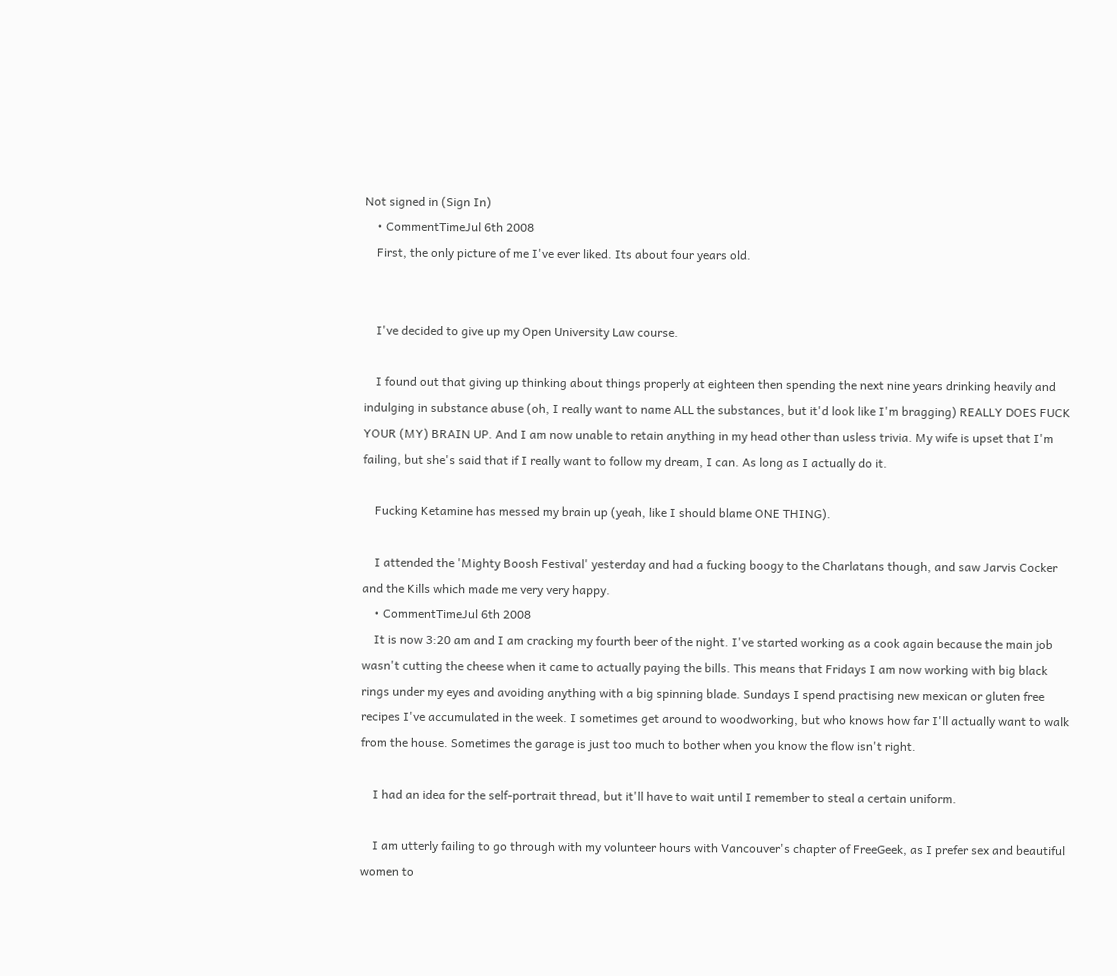Not signed in (Sign In)
    • CommentTimeJul 6th 2008
    First, the only picture of me I've ever liked. Its about four years old.


    I've decided to give up my Open University Law course.

    I found out that giving up thinking about things properly at eighteen then spending the next nine years drinking heavily and indulging in substance abuse (oh, I really want to name ALL the substances, but it'd look like I'm bragging) REALLY DOES FUCK YOUR (MY) BRAIN UP. And I am now unable to retain anything in my head other than usless trivia. My wife is upset that I'm failing, but she's said that if I really want to follow my dream, I can. As long as I actually do it.

    Fucking Ketamine has messed my brain up (yeah, like I should blame ONE THING).

    I attended the 'Mighty Boosh Festival' yesterday and had a fucking boogy to the Charlatans though, and saw Jarvis Cocker and the Kills which made me very very happy.
    • CommentTimeJul 6th 2008
    It is now 3:20 am and I am cracking my fourth beer of the night. I've started working as a cook again because the main job wasn't cutting the cheese when it came to actually paying the bills. This means that Fridays I am now working with big black rings under my eyes and avoiding anything with a big spinning blade. Sundays I spend practising new mexican or gluten free recipes I've accumulated in the week. I sometimes get around to woodworking, but who knows how far I'll actually want to walk from the house. Sometimes the garage is just too much to bother when you know the flow isn't right.

    I had an idea for the self-portrait thread, but it'll have to wait until I remember to steal a certain uniform.

    I am utterly failing to go through with my volunteer hours with Vancouver's chapter of FreeGeek, as I prefer sex and beautiful women to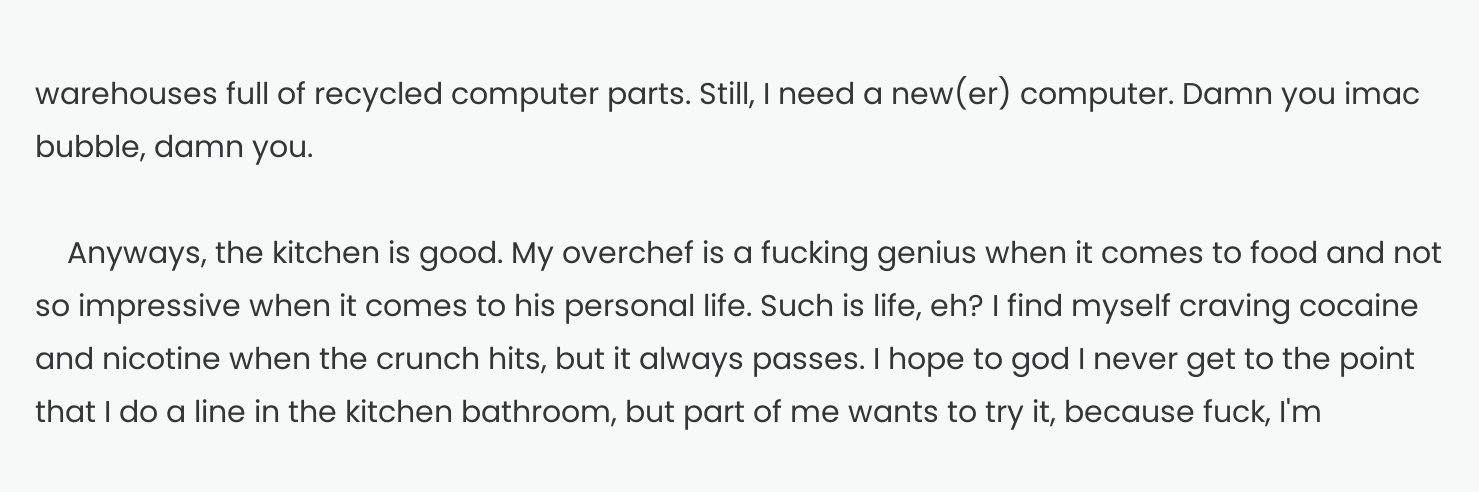warehouses full of recycled computer parts. Still, I need a new(er) computer. Damn you imac bubble, damn you.

    Anyways, the kitchen is good. My overchef is a fucking genius when it comes to food and not so impressive when it comes to his personal life. Such is life, eh? I find myself craving cocaine and nicotine when the crunch hits, but it always passes. I hope to god I never get to the point that I do a line in the kitchen bathroom, but part of me wants to try it, because fuck, I'm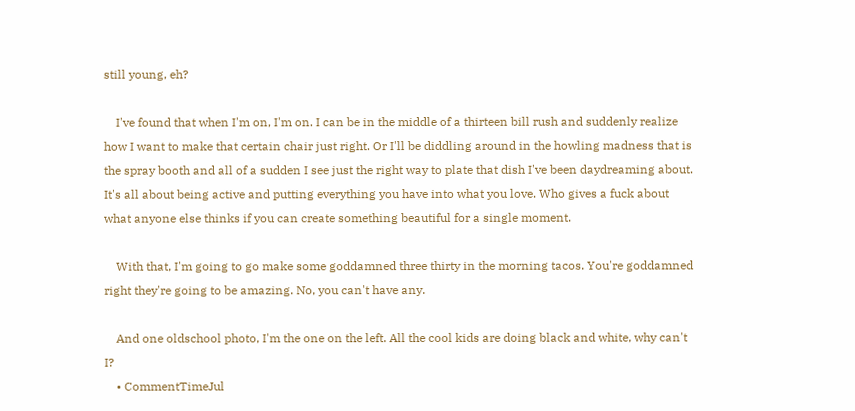still young, eh?

    I've found that when I'm on, I'm on. I can be in the middle of a thirteen bill rush and suddenly realize how I want to make that certain chair just right. Or I'll be diddling around in the howling madness that is the spray booth and all of a sudden I see just the right way to plate that dish I've been daydreaming about. It's all about being active and putting everything you have into what you love. Who gives a fuck about what anyone else thinks if you can create something beautiful for a single moment.

    With that, I'm going to go make some goddamned three thirty in the morning tacos. You're goddamned right they're going to be amazing. No, you can't have any.

    And one oldschool photo, I'm the one on the left. All the cool kids are doing black and white, why can't I?
    • CommentTimeJul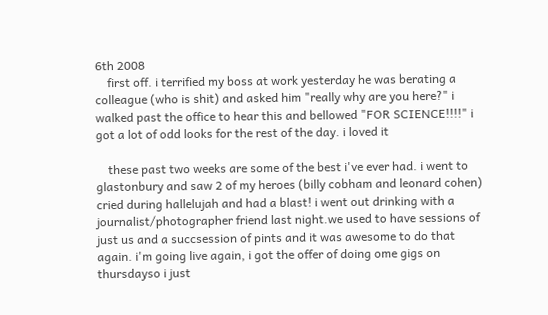6th 2008
    first off. i terrified my boss at work yesterday he was berating a colleague (who is shit) and asked him "really why are you here?" i walked past the office to hear this and bellowed "FOR SCIENCE!!!!" i got a lot of odd looks for the rest of the day. i loved it

    these past two weeks are some of the best i've ever had. i went to glastonbury and saw 2 of my heroes (billy cobham and leonard cohen) cried during hallelujah and had a blast! i went out drinking with a journalist/photographer friend last night.we used to have sessions of just us and a succsession of pints and it was awesome to do that again. i'm going live again, i got the offer of doing ome gigs on thursdayso i just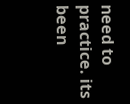need to practice. its been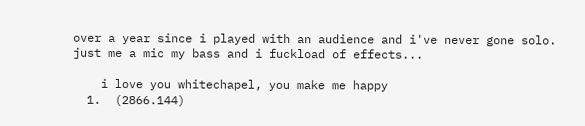over a year since i played with an audience and i've never gone solo. just me a mic my bass and i fuckload of effects...

    i love you whitechapel, you make me happy
  1.  (2866.144)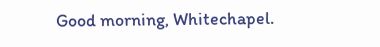Good morning, Whitechapel.